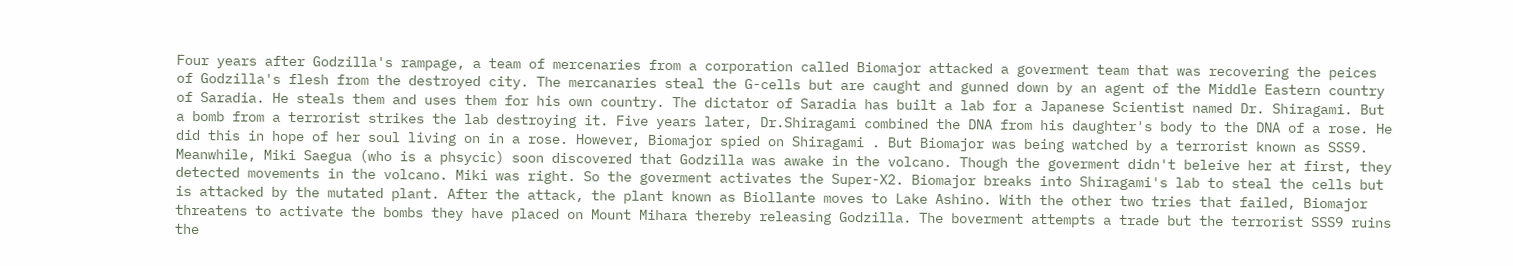Four years after Godzilla's rampage, a team of mercenaries from a corporation called Biomajor attacked a goverment team that was recovering the peices of Godzilla's flesh from the destroyed city. The mercanaries steal the G-cells but are caught and gunned down by an agent of the Middle Eastern country of Saradia. He steals them and uses them for his own country. The dictator of Saradia has built a lab for a Japanese Scientist named Dr. Shiragami. But a bomb from a terrorist strikes the lab destroying it. Five years later, Dr.Shiragami combined the DNA from his daughter's body to the DNA of a rose. He did this in hope of her soul living on in a rose. However, Biomajor spied on Shiragami . But Biomajor was being watched by a terrorist known as SSS9. Meanwhile, Miki Saegua (who is a phsycic) soon discovered that Godzilla was awake in the volcano. Though the goverment didn't beleive her at first, they detected movements in the volcano. Miki was right. So the goverment activates the Super-X2. Biomajor breaks into Shiragami's lab to steal the cells but is attacked by the mutated plant. After the attack, the plant known as Biollante moves to Lake Ashino. With the other two tries that failed, Biomajor threatens to activate the bombs they have placed on Mount Mihara thereby releasing Godzilla. The boverment attempts a trade but the terrorist SSS9 ruins the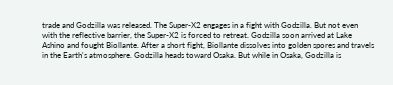trade and Godzilla was released. The Super-X2 engages in a fight with Godzilla. But not even with the reflective barrier, the Super-X2 is forced to retreat. Godzilla soon arrived at Lake Ashino and fought Biollante. After a short fight, Biollante dissolves into golden spores and travels in the Earth's atmosphere. Godzilla heads toward Osaka. But while in Osaka, Godzilla is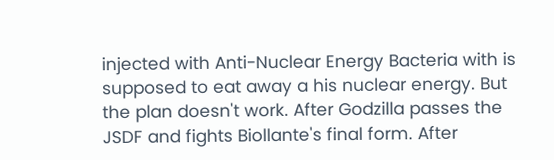injected with Anti-Nuclear Energy Bacteria with is supposed to eat away a his nuclear energy. But the plan doesn't work. After Godzilla passes the JSDF and fights Biollante's final form. After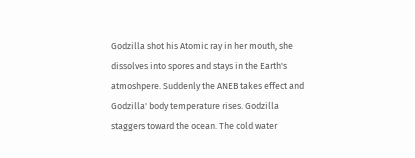Godzilla shot his Atomic ray in her mouth, she dissolves into spores and stays in the Earth's atmoshpere. Suddenly the ANEB takes effect and Godzilla' body temperature rises. Godzilla staggers toward the ocean. The cold water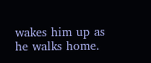wakes him up as he walks home.